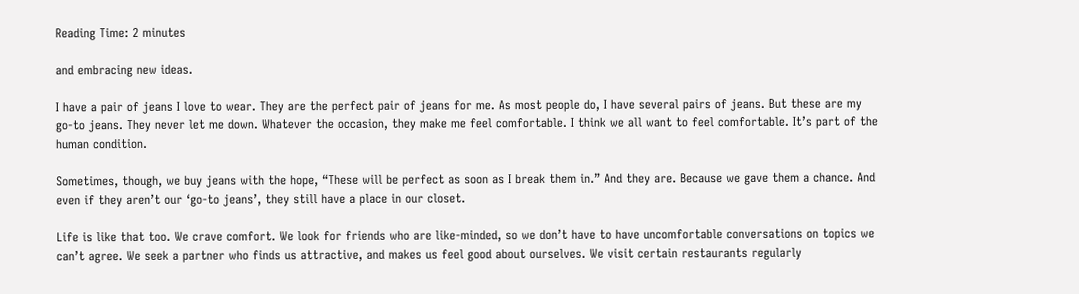Reading Time: 2 minutes

and embracing new ideas.

I have a pair of jeans I love to wear. They are the perfect pair of jeans for me. As most people do, I have several pairs of jeans. But these are my go-to jeans. They never let me down. Whatever the occasion, they make me feel comfortable. I think we all want to feel comfortable. It’s part of the human condition.

Sometimes, though, we buy jeans with the hope, “These will be perfect as soon as I break them in.” And they are. Because we gave them a chance. And even if they aren’t our ‘go-to jeans’, they still have a place in our closet.

Life is like that too. We crave comfort. We look for friends who are like-minded, so we don’t have to have uncomfortable conversations on topics we can’t agree. We seek a partner who finds us attractive, and makes us feel good about ourselves. We visit certain restaurants regularly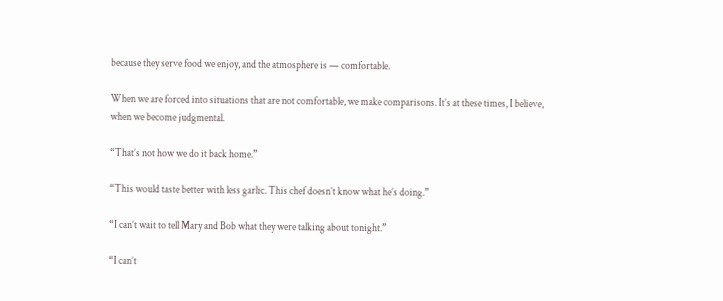because they serve food we enjoy, and the atmosphere is — comfortable.

When we are forced into situations that are not comfortable, we make comparisons. It’s at these times, I believe, when we become judgmental.

“That’s not how we do it back home.”

“This would taste better with less garlic. This chef doesn’t know what he’s doing.”

“I can’t wait to tell Mary and Bob what they were talking about tonight.”

“I can’t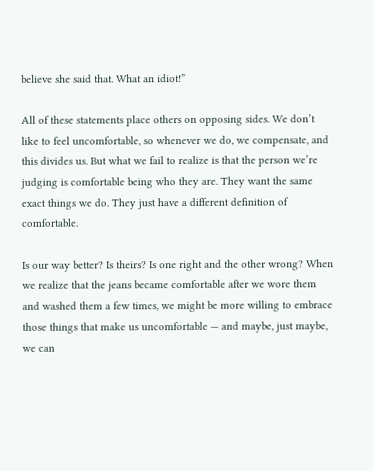believe she said that. What an idiot!”

All of these statements place others on opposing sides. We don’t like to feel uncomfortable, so whenever we do, we compensate, and this divides us. But what we fail to realize is that the person we’re judging is comfortable being who they are. They want the same exact things we do. They just have a different definition of comfortable.

Is our way better? Is theirs? Is one right and the other wrong? When we realize that the jeans became comfortable after we wore them and washed them a few times, we might be more willing to embrace those things that make us uncomfortable — and maybe, just maybe, we can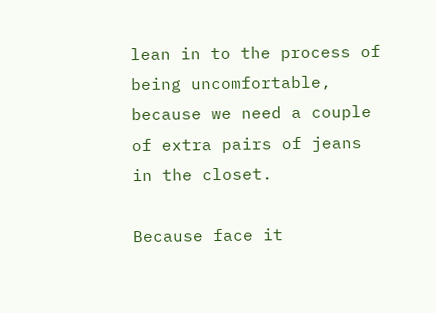lean in to the process of being uncomfortable, because we need a couple of extra pairs of jeans in the closet.

Because face it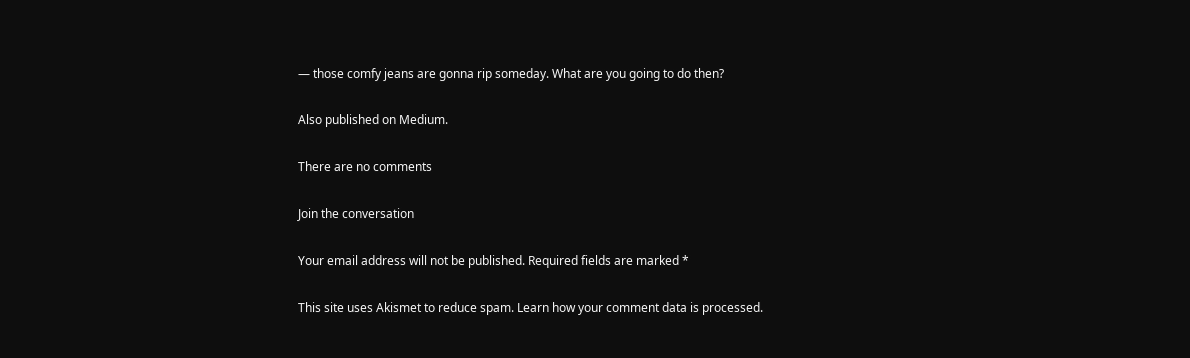— those comfy jeans are gonna rip someday. What are you going to do then?

Also published on Medium.

There are no comments

Join the conversation

Your email address will not be published. Required fields are marked *

This site uses Akismet to reduce spam. Learn how your comment data is processed.